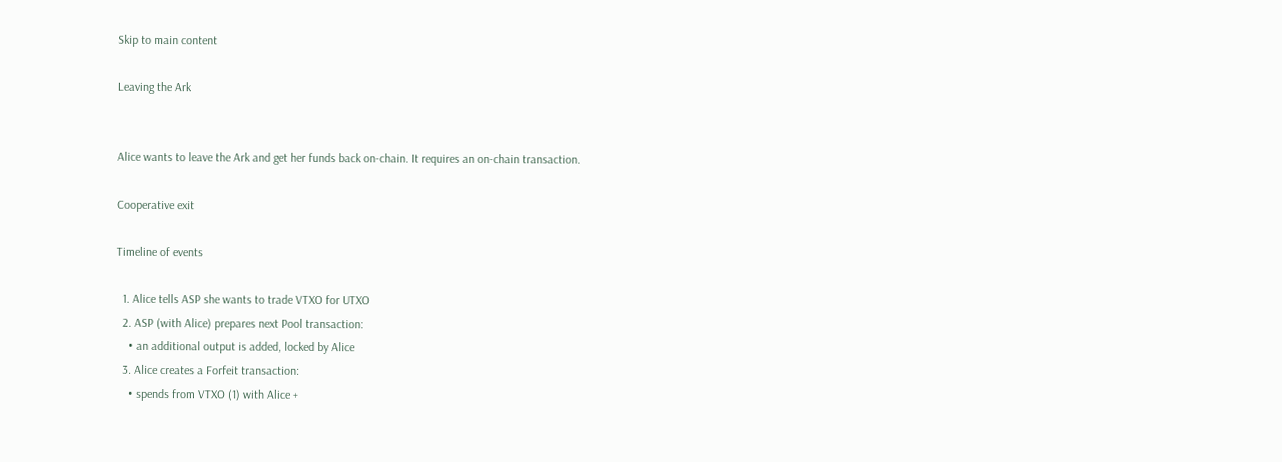Skip to main content

Leaving the Ark


Alice wants to leave the Ark and get her funds back on-chain. It requires an on-chain transaction.

Cooperative exit

Timeline of events

  1. Alice tells ASP she wants to trade VTXO for UTXO
  2. ASP (with Alice) prepares next Pool transaction:
    • an additional output is added, locked by Alice
  3. Alice creates a Forfeit transaction:
    • spends from VTXO (1) with Alice +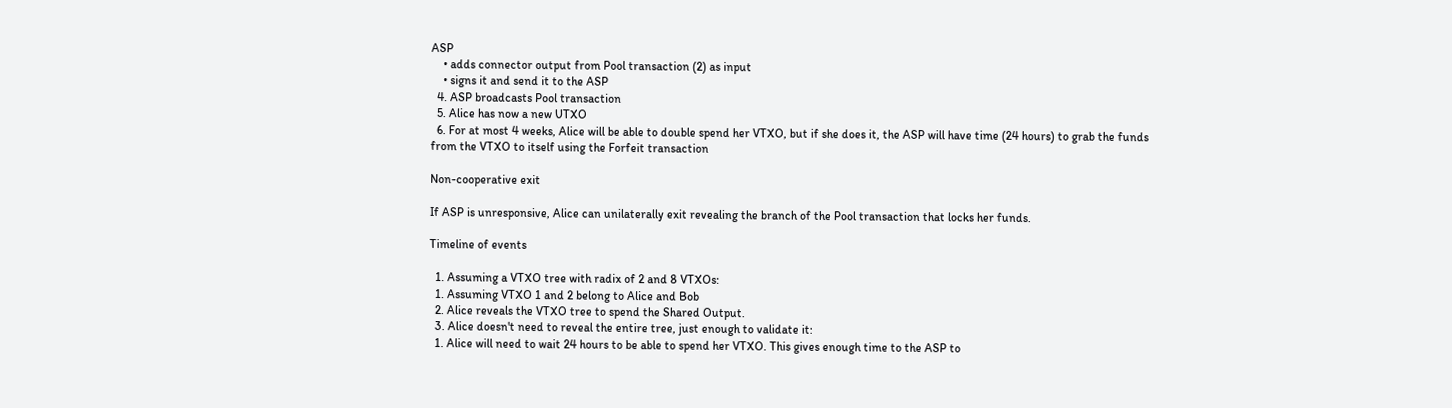ASP
    • adds connector output from Pool transaction (2) as input
    • signs it and send it to the ASP
  4. ASP broadcasts Pool transaction
  5. Alice has now a new UTXO
  6. For at most 4 weeks, Alice will be able to double spend her VTXO, but if she does it, the ASP will have time (24 hours) to grab the funds from the VTXO to itself using the Forfeit transaction

Non-cooperative exit

If ASP is unresponsive, Alice can unilaterally exit revealing the branch of the Pool transaction that locks her funds.

Timeline of events

  1. Assuming a VTXO tree with radix of 2 and 8 VTXOs:
  1. Assuming VTXO 1 and 2 belong to Alice and Bob
  2. Alice reveals the VTXO tree to spend the Shared Output.
  3. Alice doesn't need to reveal the entire tree, just enough to validate it:
  1. Alice will need to wait 24 hours to be able to spend her VTXO. This gives enough time to the ASP to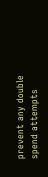prevent any double spend attempts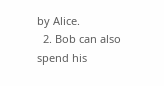by Alice.
  2. Bob can also spend his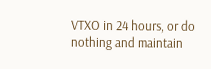VTXO in 24 hours, or do nothing and maintain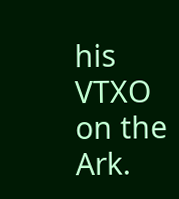his VTXO on the Ark.